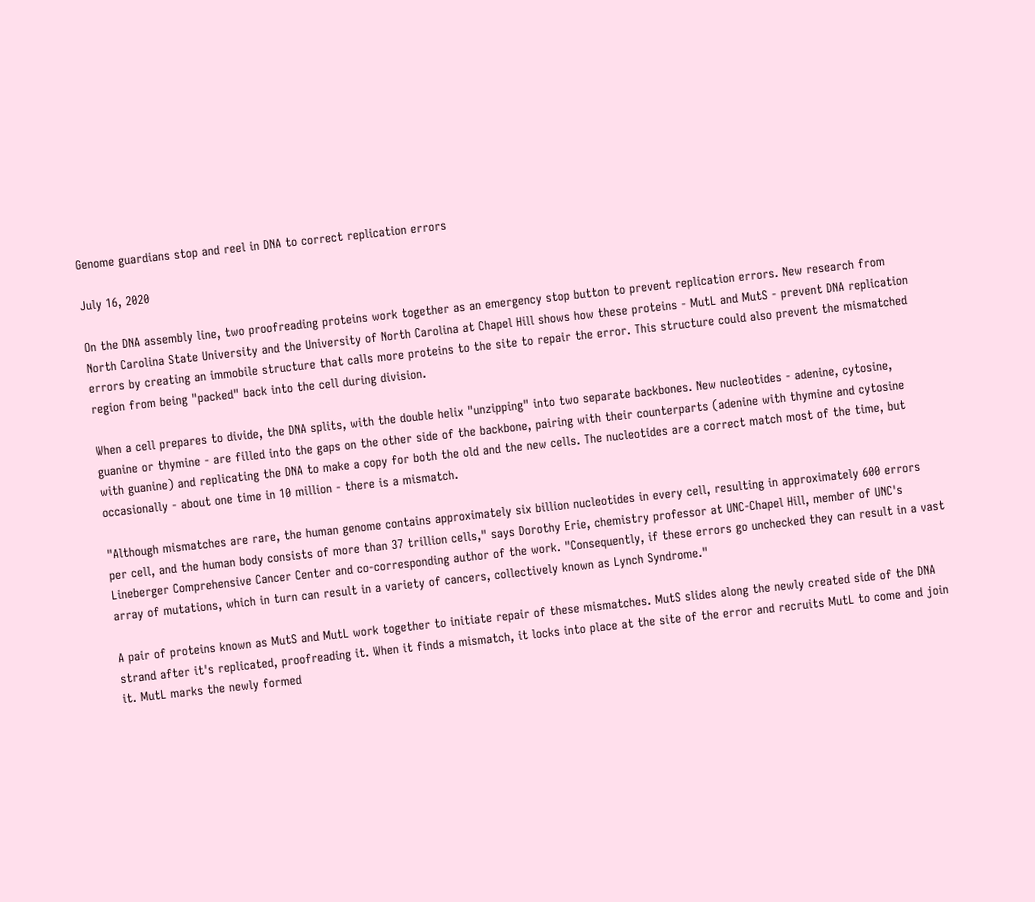Genome guardians stop and reel in DNA to correct replication errors

July 16, 2020

On the DNA assembly line, two proofreading proteins work together as an emergency stop button to prevent replication errors. New research from North Carolina State University and the University of North Carolina at Chapel Hill shows how these proteins - MutL and MutS - prevent DNA replication errors by creating an immobile structure that calls more proteins to the site to repair the error. This structure could also prevent the mismatched region from being "packed" back into the cell during division.

When a cell prepares to divide, the DNA splits, with the double helix "unzipping" into two separate backbones. New nucleotides - adenine, cytosine, guanine or thymine - are filled into the gaps on the other side of the backbone, pairing with their counterparts (adenine with thymine and cytosine with guanine) and replicating the DNA to make a copy for both the old and the new cells. The nucleotides are a correct match most of the time, but occasionally - about one time in 10 million - there is a mismatch.

"Although mismatches are rare, the human genome contains approximately six billion nucleotides in every cell, resulting in approximately 600 errors per cell, and the human body consists of more than 37 trillion cells," says Dorothy Erie, chemistry professor at UNC-Chapel Hill, member of UNC's Lineberger Comprehensive Cancer Center and co-corresponding author of the work. "Consequently, if these errors go unchecked they can result in a vast array of mutations, which in turn can result in a variety of cancers, collectively known as Lynch Syndrome."

A pair of proteins known as MutS and MutL work together to initiate repair of these mismatches. MutS slides along the newly created side of the DNA strand after it's replicated, proofreading it. When it finds a mismatch, it locks into place at the site of the error and recruits MutL to come and join it. MutL marks the newly formed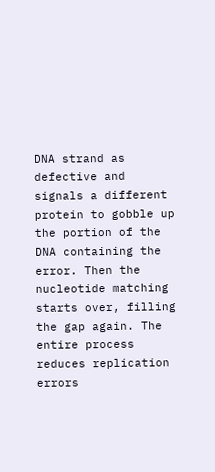DNA strand as defective and signals a different protein to gobble up the portion of the DNA containing the error. Then the nucleotide matching starts over, filling the gap again. The entire process reduces replication errors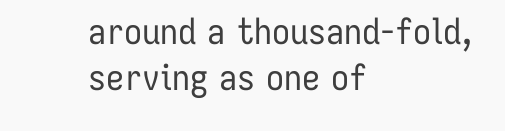around a thousand-fold, serving as one of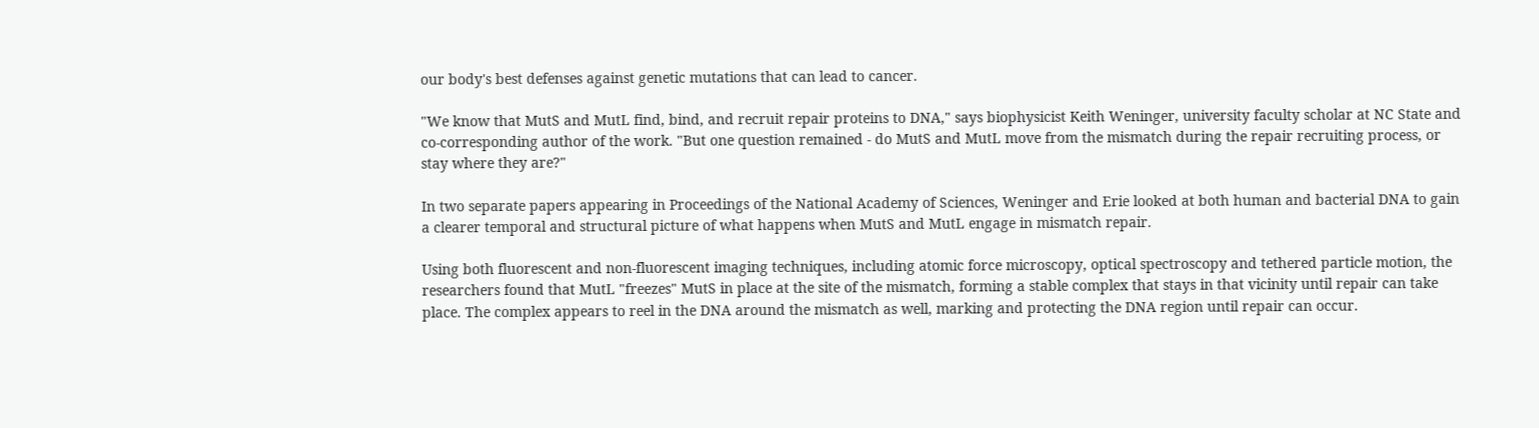our body's best defenses against genetic mutations that can lead to cancer.

"We know that MutS and MutL find, bind, and recruit repair proteins to DNA," says biophysicist Keith Weninger, university faculty scholar at NC State and co-corresponding author of the work. "But one question remained - do MutS and MutL move from the mismatch during the repair recruiting process, or stay where they are?"

In two separate papers appearing in Proceedings of the National Academy of Sciences, Weninger and Erie looked at both human and bacterial DNA to gain a clearer temporal and structural picture of what happens when MutS and MutL engage in mismatch repair.

Using both fluorescent and non-fluorescent imaging techniques, including atomic force microscopy, optical spectroscopy and tethered particle motion, the researchers found that MutL "freezes" MutS in place at the site of the mismatch, forming a stable complex that stays in that vicinity until repair can take place. The complex appears to reel in the DNA around the mismatch as well, marking and protecting the DNA region until repair can occur.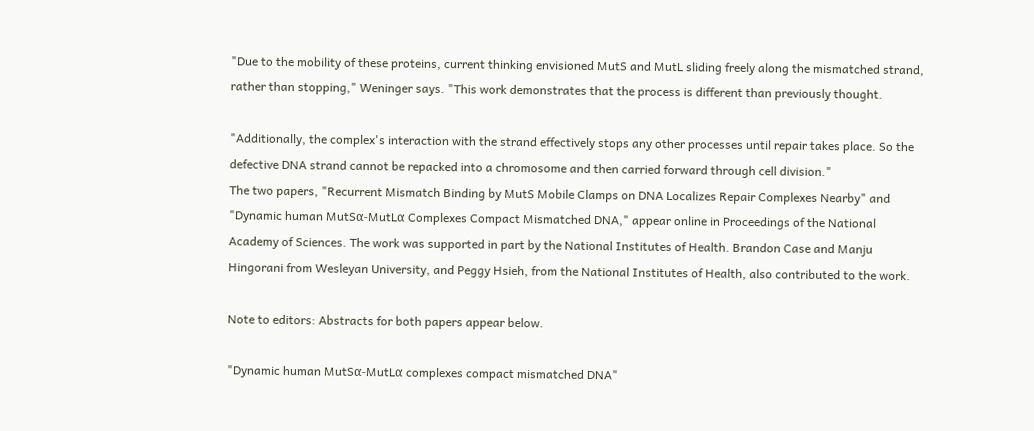"Due to the mobility of these proteins, current thinking envisioned MutS and MutL sliding freely along the mismatched strand, rather than stopping," Weninger says. "This work demonstrates that the process is different than previously thought.

"Additionally, the complex's interaction with the strand effectively stops any other processes until repair takes place. So the defective DNA strand cannot be repacked into a chromosome and then carried forward through cell division."
The two papers, "Recurrent Mismatch Binding by MutS Mobile Clamps on DNA Localizes Repair Complexes Nearby" and "Dynamic human MutSα-MutLα Complexes Compact Mismatched DNA," appear online in Proceedings of the National Academy of Sciences. The work was supported in part by the National Institutes of Health. Brandon Case and Manju Hingorani from Wesleyan University, and Peggy Hsieh, from the National Institutes of Health, also contributed to the work.

Note to editors: Abstracts for both papers appear below.

"Dynamic human MutSα-MutLα complexes compact mismatched DNA"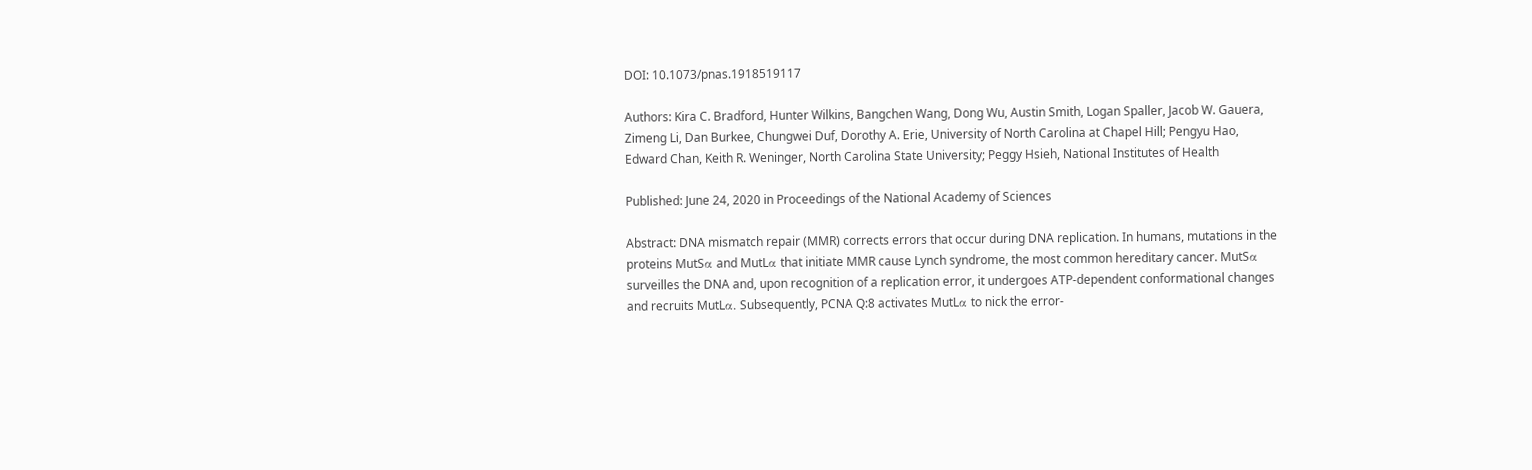DOI: 10.1073/pnas.1918519117

Authors: Kira C. Bradford, Hunter Wilkins, Bangchen Wang, Dong Wu, Austin Smith, Logan Spaller, Jacob W. Gauera, Zimeng Li, Dan Burkee, Chungwei Duf, Dorothy A. Erie, University of North Carolina at Chapel Hill; Pengyu Hao, Edward Chan, Keith R. Weninger, North Carolina State University; Peggy Hsieh, National Institutes of Health

Published: June 24, 2020 in Proceedings of the National Academy of Sciences

Abstract: DNA mismatch repair (MMR) corrects errors that occur during DNA replication. In humans, mutations in the proteins MutSα and MutLα that initiate MMR cause Lynch syndrome, the most common hereditary cancer. MutSα surveilles the DNA and, upon recognition of a replication error, it undergoes ATP-dependent conformational changes and recruits MutLα. Subsequently, PCNA Q:8 activates MutLα to nick the error-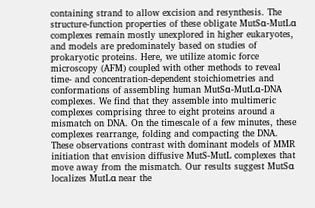containing strand to allow excision and resynthesis. The structure-function properties of these obligate MutSα-MutLα complexes remain mostly unexplored in higher eukaryotes, and models are predominately based on studies of prokaryotic proteins. Here, we utilize atomic force microscopy (AFM) coupled with other methods to reveal time- and concentration-dependent stoichiometries and conformations of assembling human MutSα-MutLα-DNA complexes. We find that they assemble into multimeric complexes comprising three to eight proteins around a mismatch on DNA. On the timescale of a few minutes, these complexes rearrange, folding and compacting the DNA. These observations contrast with dominant models of MMR initiation that envision diffusive MutS-MutL complexes that move away from the mismatch. Our results suggest MutSα localizes MutLα near the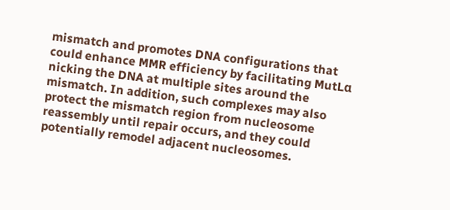mismatch and promotes DNA configurations that could enhance MMR efficiency by facilitating MutLα nicking the DNA at multiple sites around the mismatch. In addition, such complexes may also protect the mismatch region from nucleosome reassembly until repair occurs, and they could potentially remodel adjacent nucleosomes.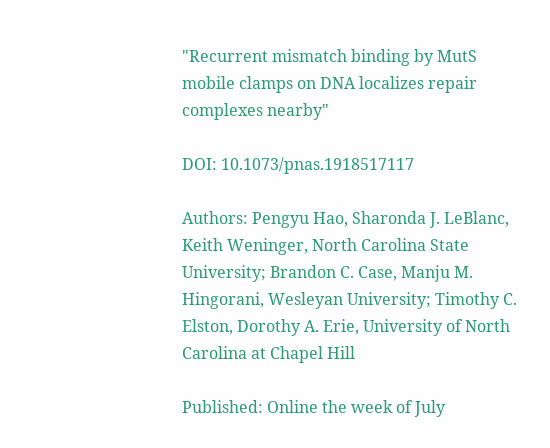"Recurrent mismatch binding by MutS mobile clamps on DNA localizes repair complexes nearby"

DOI: 10.1073/pnas.1918517117

Authors: Pengyu Hao, Sharonda J. LeBlanc, Keith Weninger, North Carolina State University; Brandon C. Case, Manju M. Hingorani, Wesleyan University; Timothy C. Elston, Dorothy A. Erie, University of North Carolina at Chapel Hill

Published: Online the week of July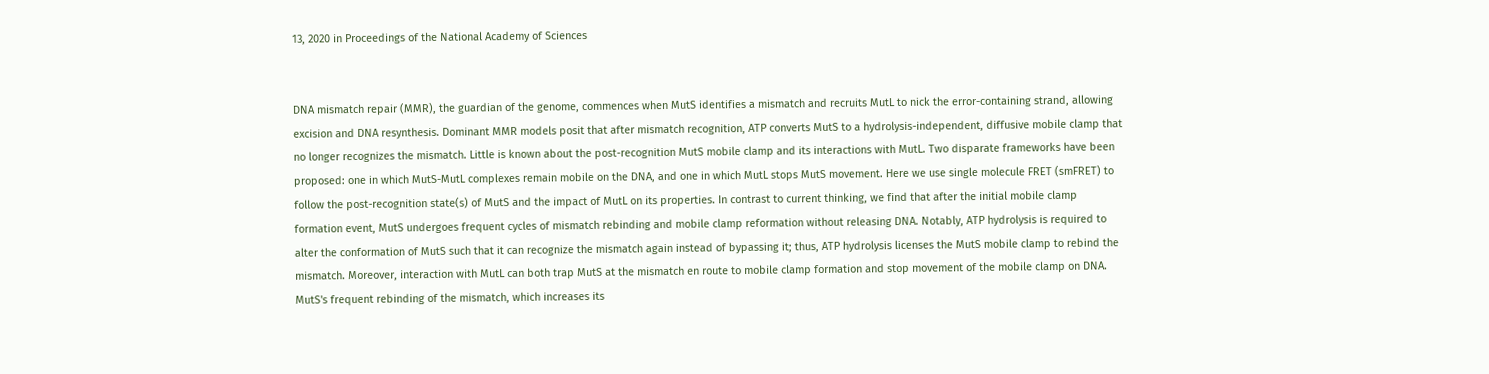13, 2020 in Proceedings of the National Academy of Sciences


DNA mismatch repair (MMR), the guardian of the genome, commences when MutS identifies a mismatch and recruits MutL to nick the error-containing strand, allowing excision and DNA resynthesis. Dominant MMR models posit that after mismatch recognition, ATP converts MutS to a hydrolysis-independent, diffusive mobile clamp that no longer recognizes the mismatch. Little is known about the post-recognition MutS mobile clamp and its interactions with MutL. Two disparate frameworks have been proposed: one in which MutS-MutL complexes remain mobile on the DNA, and one in which MutL stops MutS movement. Here we use single molecule FRET (smFRET) to follow the post-recognition state(s) of MutS and the impact of MutL on its properties. In contrast to current thinking, we find that after the initial mobile clamp formation event, MutS undergoes frequent cycles of mismatch rebinding and mobile clamp reformation without releasing DNA. Notably, ATP hydrolysis is required to alter the conformation of MutS such that it can recognize the mismatch again instead of bypassing it; thus, ATP hydrolysis licenses the MutS mobile clamp to rebind the mismatch. Moreover, interaction with MutL can both trap MutS at the mismatch en route to mobile clamp formation and stop movement of the mobile clamp on DNA. MutS's frequent rebinding of the mismatch, which increases its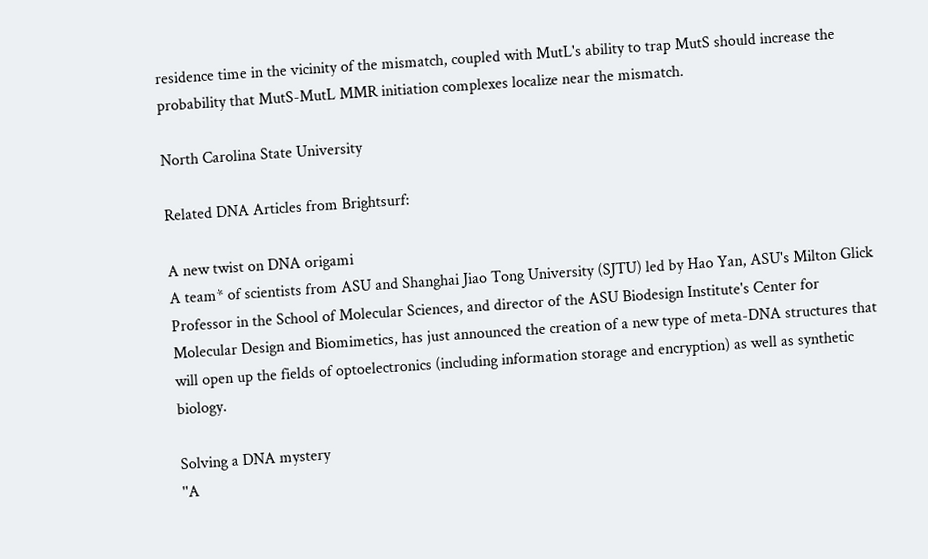residence time in the vicinity of the mismatch, coupled with MutL's ability to trap MutS should increase the probability that MutS-MutL MMR initiation complexes localize near the mismatch.

North Carolina State University

Related DNA Articles from Brightsurf:

A new twist on DNA origami
A team* of scientists from ASU and Shanghai Jiao Tong University (SJTU) led by Hao Yan, ASU's Milton Glick Professor in the School of Molecular Sciences, and director of the ASU Biodesign Institute's Center for Molecular Design and Biomimetics, has just announced the creation of a new type of meta-DNA structures that will open up the fields of optoelectronics (including information storage and encryption) as well as synthetic biology.

Solving a DNA mystery
''A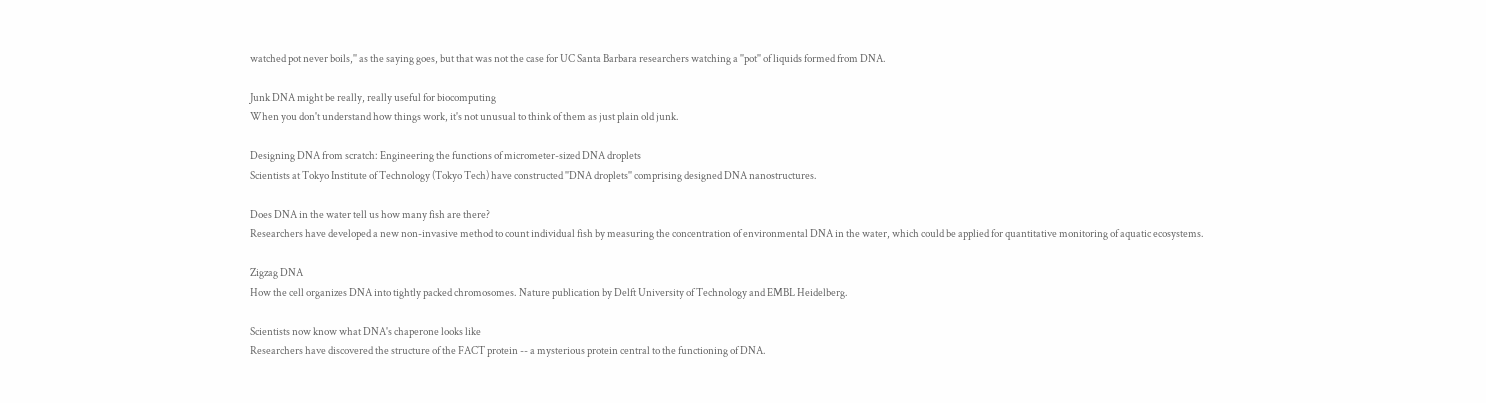watched pot never boils,'' as the saying goes, but that was not the case for UC Santa Barbara researchers watching a ''pot'' of liquids formed from DNA.

Junk DNA might be really, really useful for biocomputing
When you don't understand how things work, it's not unusual to think of them as just plain old junk.

Designing DNA from scratch: Engineering the functions of micrometer-sized DNA droplets
Scientists at Tokyo Institute of Technology (Tokyo Tech) have constructed ''DNA droplets'' comprising designed DNA nanostructures.

Does DNA in the water tell us how many fish are there?
Researchers have developed a new non-invasive method to count individual fish by measuring the concentration of environmental DNA in the water, which could be applied for quantitative monitoring of aquatic ecosystems.

Zigzag DNA
How the cell organizes DNA into tightly packed chromosomes. Nature publication by Delft University of Technology and EMBL Heidelberg.

Scientists now know what DNA's chaperone looks like
Researchers have discovered the structure of the FACT protein -- a mysterious protein central to the functioning of DNA.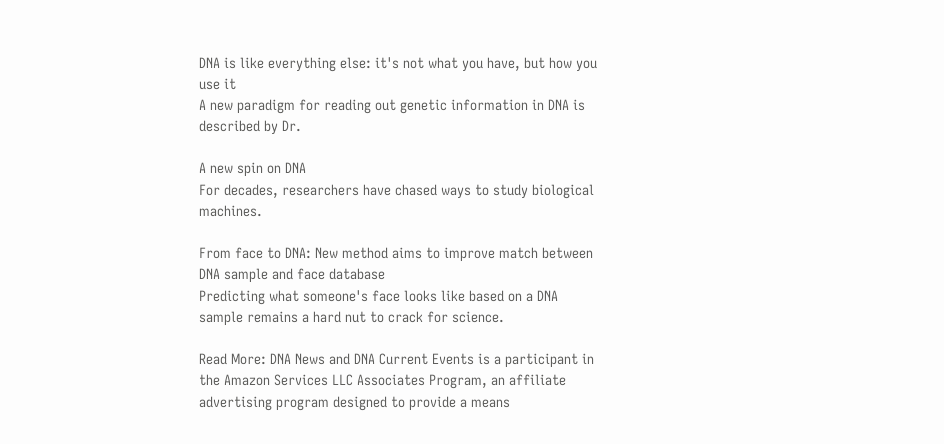DNA is like everything else: it's not what you have, but how you use it
A new paradigm for reading out genetic information in DNA is described by Dr.

A new spin on DNA
For decades, researchers have chased ways to study biological machines.

From face to DNA: New method aims to improve match between DNA sample and face database
Predicting what someone's face looks like based on a DNA sample remains a hard nut to crack for science.

Read More: DNA News and DNA Current Events is a participant in the Amazon Services LLC Associates Program, an affiliate advertising program designed to provide a means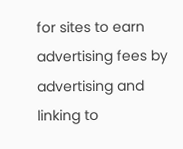for sites to earn advertising fees by advertising and linking to